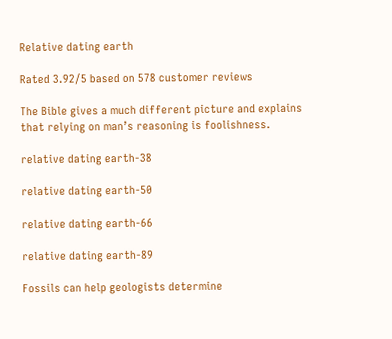Relative dating earth

Rated 3.92/5 based on 578 customer reviews

The Bible gives a much different picture and explains that relying on man’s reasoning is foolishness.

relative dating earth-38

relative dating earth-50

relative dating earth-66

relative dating earth-89

Fossils can help geologists determine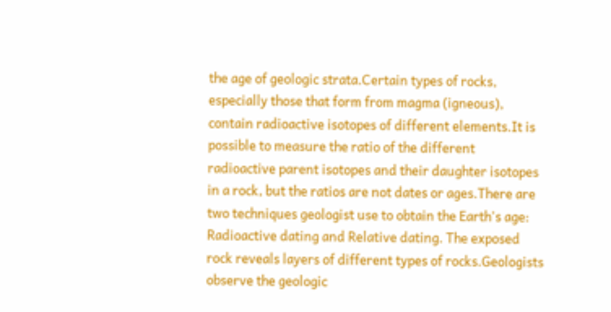the age of geologic strata.Certain types of rocks, especially those that form from magma (igneous), contain radioactive isotopes of different elements.It is possible to measure the ratio of the different radioactive parent isotopes and their daughter isotopes in a rock, but the ratios are not dates or ages.There are two techniques geologist use to obtain the Earth's age: Radioactive dating and Relative dating. The exposed rock reveals layers of different types of rocks.Geologists observe the geologic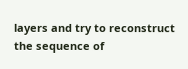layers and try to reconstruct the sequence of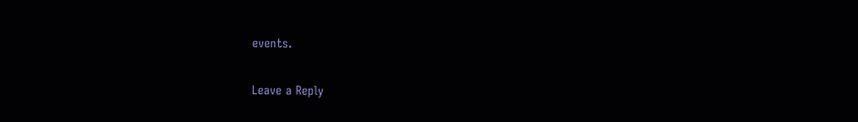events.

Leave a Reply